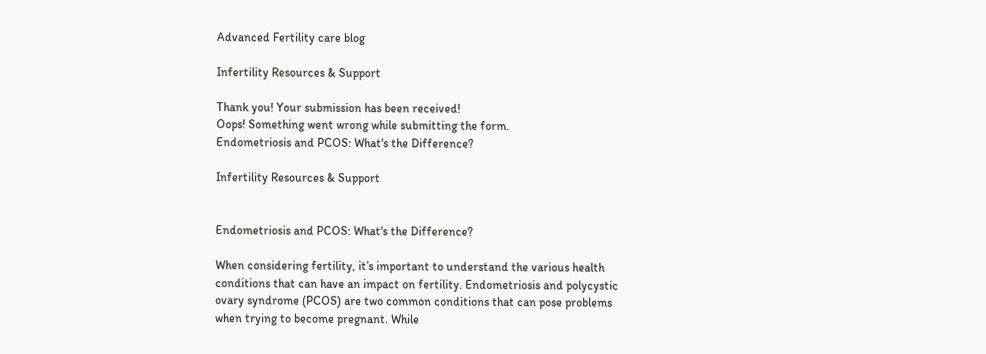Advanced Fertility care blog

Infertility Resources & Support

Thank you! Your submission has been received!
Oops! Something went wrong while submitting the form.
Endometriosis and PCOS: What's the Difference?

Infertility Resources & Support


Endometriosis and PCOS: What's the Difference?

When considering fertility, it’s important to understand the various health conditions that can have an impact on fertility. Endometriosis and polycystic ovary syndrome (PCOS) are two common conditions that can pose problems when trying to become pregnant. While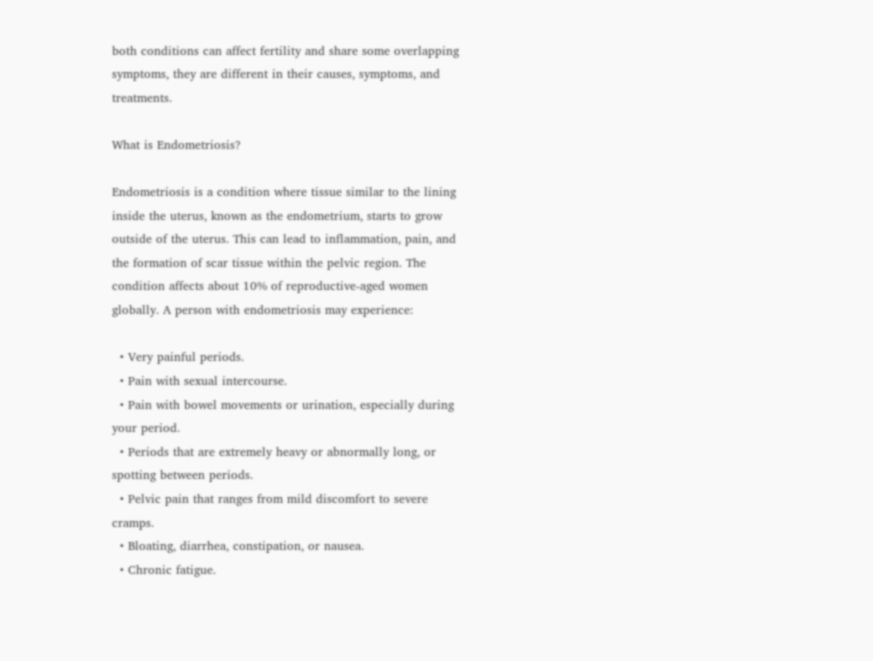both conditions can affect fertility and share some overlapping symptoms, they are different in their causes, symptoms, and treatments.

What is Endometriosis?

Endometriosis is a condition where tissue similar to the lining inside the uterus, known as the endometrium, starts to grow outside of the uterus. This can lead to inflammation, pain, and the formation of scar tissue within the pelvic region. The condition affects about 10% of reproductive-aged women globally. A person with endometriosis may experience:

  • Very painful periods.
  • Pain with sexual intercourse.
  • Pain with bowel movements or urination, especially during your period.
  • Periods that are extremely heavy or abnormally long, or spotting between periods.
  • Pelvic pain that ranges from mild discomfort to severe cramps.
  • Bloating, diarrhea, constipation, or nausea.
  • Chronic fatigue.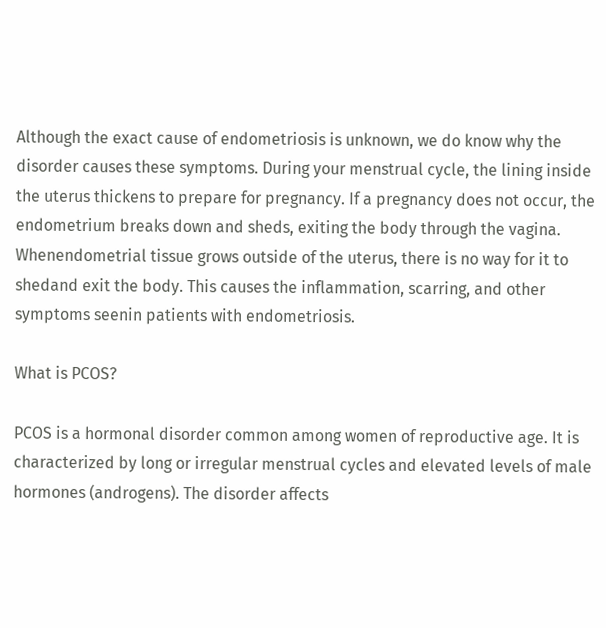Although the exact cause of endometriosis is unknown, we do know why the disorder causes these symptoms. During your menstrual cycle, the lining inside the uterus thickens to prepare for pregnancy. If a pregnancy does not occur, the endometrium breaks down and sheds, exiting the body through the vagina. Whenendometrial tissue grows outside of the uterus, there is no way for it to shedand exit the body. This causes the inflammation, scarring, and other symptoms seenin patients with endometriosis.

What is PCOS?

PCOS is a hormonal disorder common among women of reproductive age. It is characterized by long or irregular menstrual cycles and elevated levels of male hormones (androgens). The disorder affects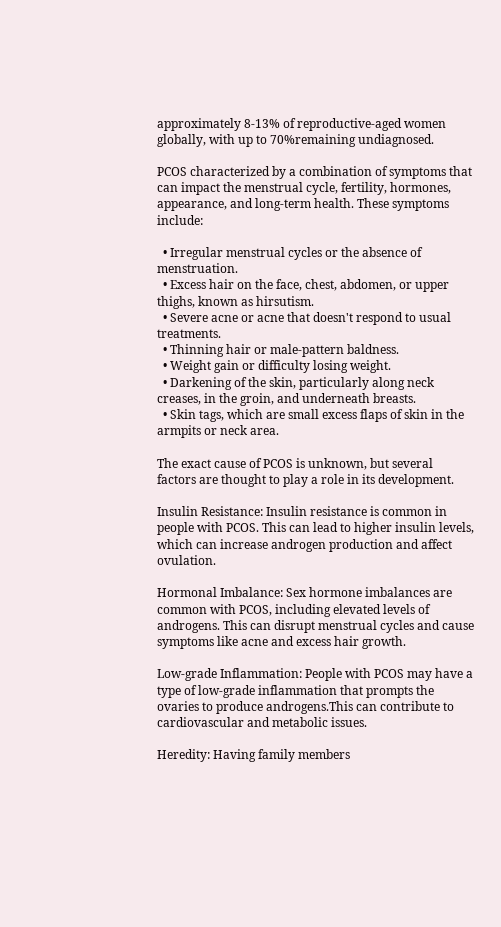approximately 8-13% of reproductive-aged women globally, with up to 70%remaining undiagnosed.

PCOS characterized by a combination of symptoms that can impact the menstrual cycle, fertility, hormones, appearance, and long-term health. These symptoms include:

  • Irregular menstrual cycles or the absence of menstruation.
  • Excess hair on the face, chest, abdomen, or upper thighs, known as hirsutism.
  • Severe acne or acne that doesn't respond to usual treatments.
  • Thinning hair or male-pattern baldness.
  • Weight gain or difficulty losing weight.
  • Darkening of the skin, particularly along neck creases, in the groin, and underneath breasts.
  • Skin tags, which are small excess flaps of skin in the armpits or neck area.

The exact cause of PCOS is unknown, but several factors are thought to play a role in its development.

Insulin Resistance: Insulin resistance is common in people with PCOS. This can lead to higher insulin levels, which can increase androgen production and affect ovulation.

Hormonal Imbalance: Sex hormone imbalances are common with PCOS, including elevated levels of androgens. This can disrupt menstrual cycles and cause symptoms like acne and excess hair growth.

Low-grade Inflammation: People with PCOS may have a type of low-grade inflammation that prompts the ovaries to produce androgens.This can contribute to cardiovascular and metabolic issues.

Heredity: Having family members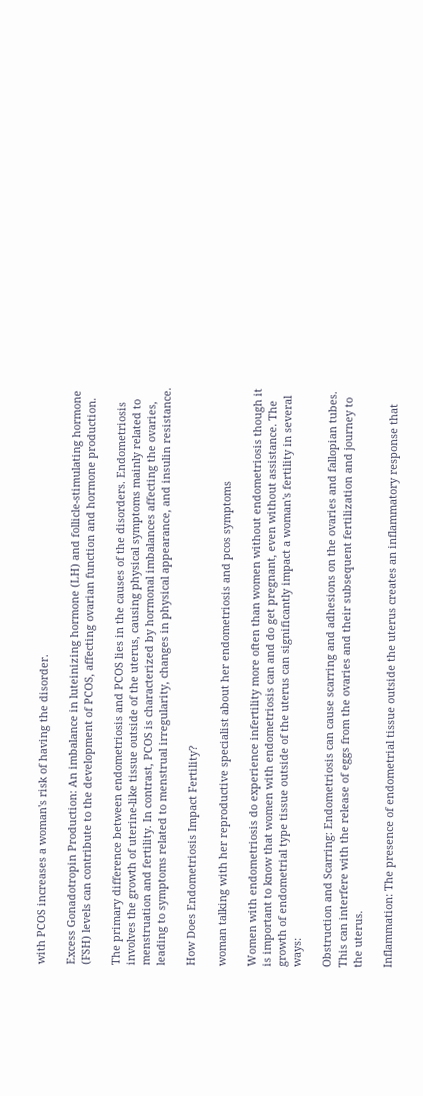with PCOS increases a woman's risk of having the disorder.

Excess Gonadotropin Production: An imbalance in luteinizing hormone (LH) and follicle-stimulating hormone (FSH) levels can contribute to the development of PCOS, affecting ovarian function and hormone production.

The primary difference between endometriosis and PCOS lies in the causes of the disorders. Endometriosis involves the growth of uterine-like tissue outside of the uterus, causing physical symptoms mainly related to menstruation and fertility. In contrast, PCOS is characterized by hormonal imbalances affecting the ovaries, leading to symptoms related to menstrual irregularity, changes in physical appearance, and insulin resistance.

How Does Endometriosis Impact Fertility?

woman talking with her reproductive specialist about her endometriosis and pcos symptoms

Women with endometriosis do experience infertility more often than women without endometriosis though it is important to know that women with endometriosis can and do get pregnant, even without assistance. The growth of endometrial type tissue outside of the uterus can significantly impact a woman's fertility in several ways:

Obstruction and Scarring: Endometriosis can cause scarring and adhesions on the ovaries and fallopian tubes. This can interfere with the release of eggs from the ovaries and their subsequent fertilization and journey to the uterus.

Inflammation: The presence of endometrial tissue outside the uterus creates an inflammatory response that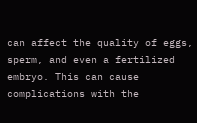can affect the quality of eggs, sperm, and even a fertilized embryo. This can cause complications with the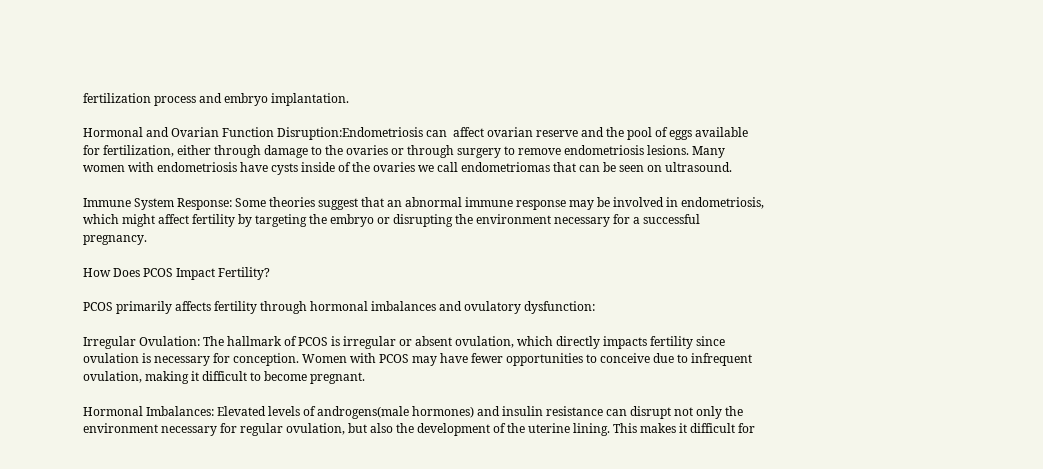fertilization process and embryo implantation.

Hormonal and Ovarian Function Disruption:Endometriosis can  affect ovarian reserve and the pool of eggs available for fertilization, either through damage to the ovaries or through surgery to remove endometriosis lesions. Many women with endometriosis have cysts inside of the ovaries we call endometriomas that can be seen on ultrasound.

Immune System Response: Some theories suggest that an abnormal immune response may be involved in endometriosis, which might affect fertility by targeting the embryo or disrupting the environment necessary for a successful pregnancy.

How Does PCOS Impact Fertility?

PCOS primarily affects fertility through hormonal imbalances and ovulatory dysfunction:

Irregular Ovulation: The hallmark of PCOS is irregular or absent ovulation, which directly impacts fertility since ovulation is necessary for conception. Women with PCOS may have fewer opportunities to conceive due to infrequent ovulation, making it difficult to become pregnant.

Hormonal Imbalances: Elevated levels of androgens(male hormones) and insulin resistance can disrupt not only the environment necessary for regular ovulation, but also the development of the uterine lining. This makes it difficult for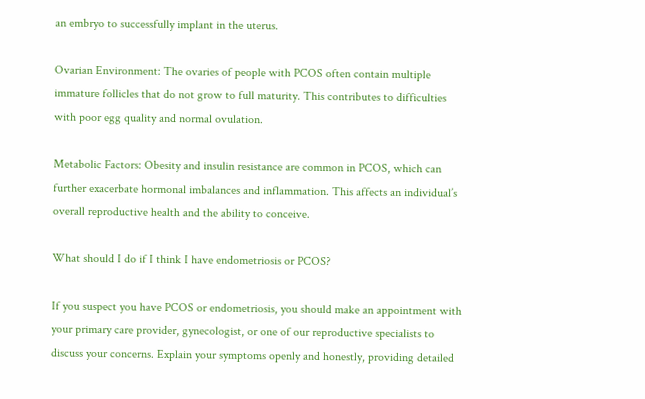an embryo to successfully implant in the uterus.

Ovarian Environment: The ovaries of people with PCOS often contain multiple immature follicles that do not grow to full maturity. This contributes to difficulties with poor egg quality and normal ovulation.

Metabolic Factors: Obesity and insulin resistance are common in PCOS, which can further exacerbate hormonal imbalances and inflammation. This affects an individual’s overall reproductive health and the ability to conceive.

What should I do if I think I have endometriosis or PCOS?

If you suspect you have PCOS or endometriosis, you should make an appointment with your primary care provider, gynecologist, or one of our reproductive specialists to discuss your concerns. Explain your symptoms openly and honestly, providing detailed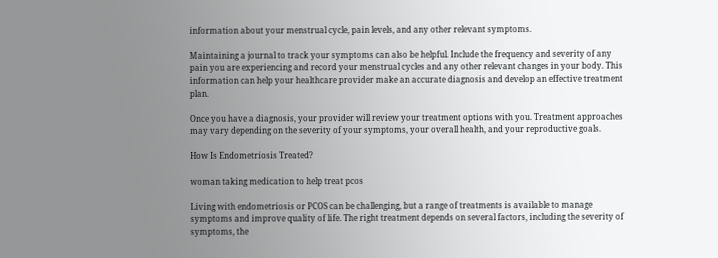information about your menstrual cycle, pain levels, and any other relevant symptoms.

Maintaining a journal to track your symptoms can also be helpful. Include the frequency and severity of any pain you are experiencing and record your menstrual cycles and any other relevant changes in your body. This information can help your healthcare provider make an accurate diagnosis and develop an effective treatment plan.

Once you have a diagnosis, your provider will review your treatment options with you. Treatment approaches may vary depending on the severity of your symptoms, your overall health, and your reproductive goals.

How Is Endometriosis Treated?

woman taking medication to help treat pcos

Living with endometriosis or PCOS can be challenging, but a range of treatments is available to manage symptoms and improve quality of life. The right treatment depends on several factors, including the severity of symptoms, the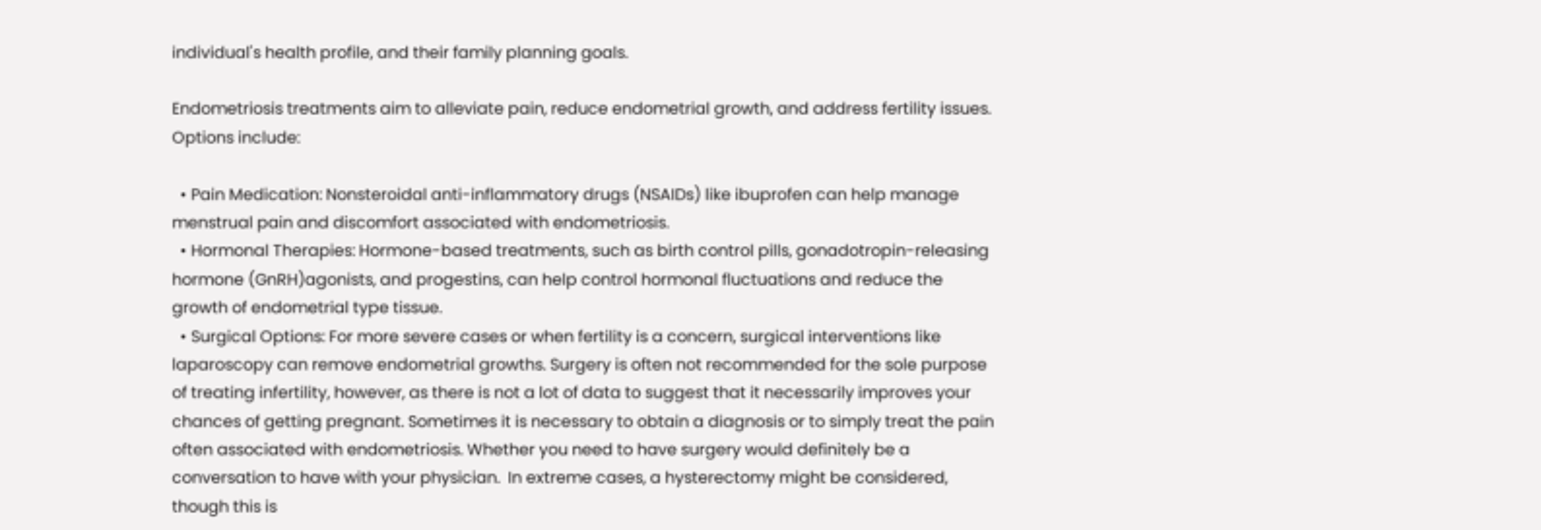individual's health profile, and their family planning goals.

Endometriosis treatments aim to alleviate pain, reduce endometrial growth, and address fertility issues. Options include:

  • Pain Medication: Nonsteroidal anti-inflammatory drugs (NSAIDs) like ibuprofen can help manage menstrual pain and discomfort associated with endometriosis.
  • Hormonal Therapies: Hormone-based treatments, such as birth control pills, gonadotropin-releasing hormone (GnRH)agonists, and progestins, can help control hormonal fluctuations and reduce the growth of endometrial type tissue.
  • Surgical Options: For more severe cases or when fertility is a concern, surgical interventions like laparoscopy can remove endometrial growths. Surgery is often not recommended for the sole purpose of treating infertility, however, as there is not a lot of data to suggest that it necessarily improves your chances of getting pregnant. Sometimes it is necessary to obtain a diagnosis or to simply treat the pain often associated with endometriosis. Whether you need to have surgery would definitely be a conversation to have with your physician.  In extreme cases, a hysterectomy might be considered, though this is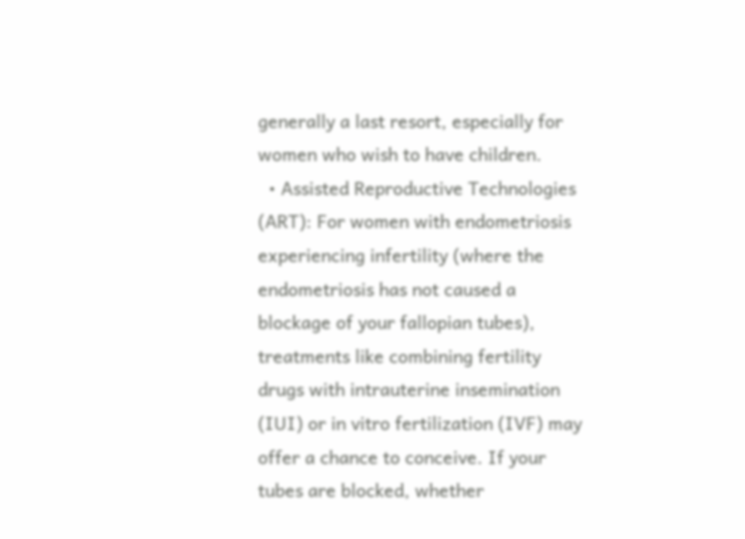generally a last resort, especially for women who wish to have children.
  • Assisted Reproductive Technologies (ART): For women with endometriosis experiencing infertility (where the endometriosis has not caused a blockage of your fallopian tubes), treatments like combining fertility drugs with intrauterine insemination (IUI) or in vitro fertilization (IVF) may offer a chance to conceive. If your tubes are blocked, whether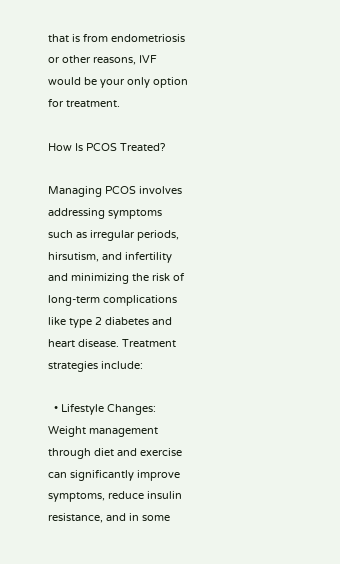that is from endometriosis or other reasons, IVF would be your only option for treatment.

How Is PCOS Treated?

Managing PCOS involves addressing symptoms such as irregular periods, hirsutism, and infertility and minimizing the risk of long-term complications like type 2 diabetes and heart disease. Treatment strategies include:

  • Lifestyle Changes: Weight management through diet and exercise can significantly improve symptoms, reduce insulin resistance, and in some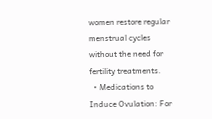women restore regular menstrual cycles without the need for fertility treatments.
  • Medications to Induce Ovulation: For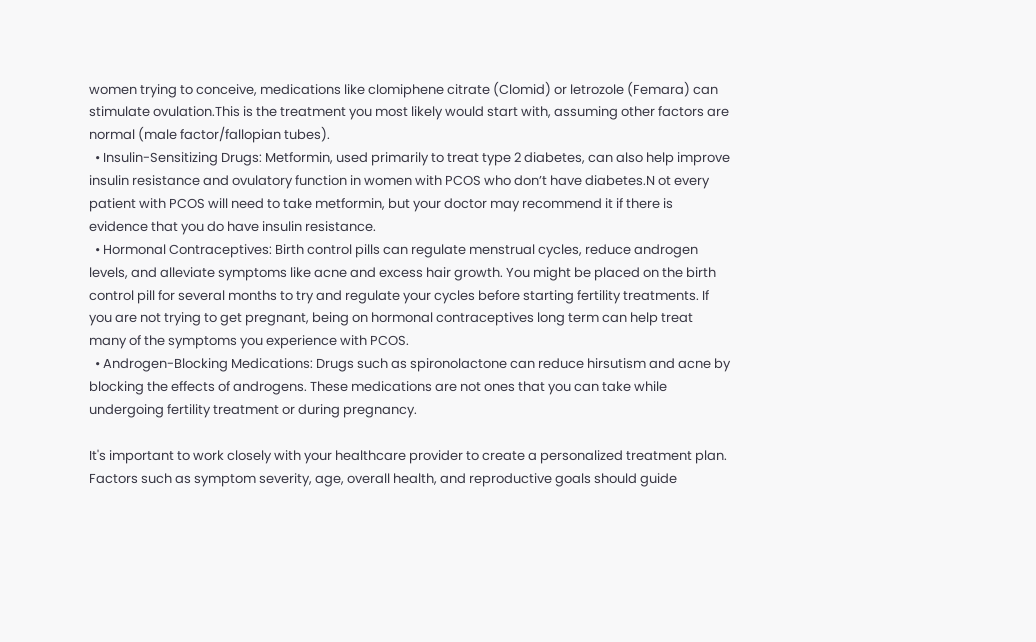women trying to conceive, medications like clomiphene citrate (Clomid) or letrozole (Femara) can stimulate ovulation.This is the treatment you most likely would start with, assuming other factors are normal (male factor/fallopian tubes).
  • Insulin-Sensitizing Drugs: Metformin, used primarily to treat type 2 diabetes, can also help improve insulin resistance and ovulatory function in women with PCOS who don’t have diabetes.N ot every patient with PCOS will need to take metformin, but your doctor may recommend it if there is evidence that you do have insulin resistance.
  • Hormonal Contraceptives: Birth control pills can regulate menstrual cycles, reduce androgen levels, and alleviate symptoms like acne and excess hair growth. You might be placed on the birth control pill for several months to try and regulate your cycles before starting fertility treatments. If you are not trying to get pregnant, being on hormonal contraceptives long term can help treat many of the symptoms you experience with PCOS.
  • Androgen-Blocking Medications: Drugs such as spironolactone can reduce hirsutism and acne by blocking the effects of androgens. These medications are not ones that you can take while undergoing fertility treatment or during pregnancy.

It's important to work closely with your healthcare provider to create a personalized treatment plan. Factors such as symptom severity, age, overall health, and reproductive goals should guide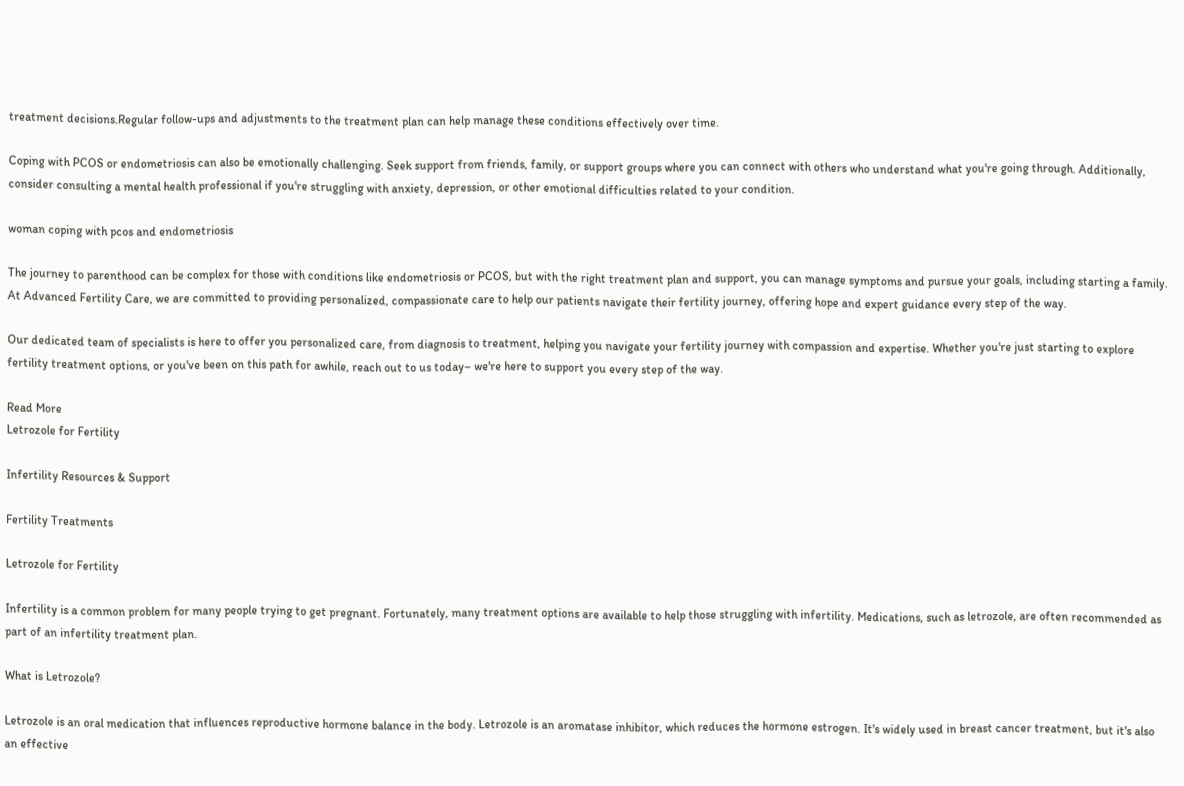treatment decisions.Regular follow-ups and adjustments to the treatment plan can help manage these conditions effectively over time.

Coping with PCOS or endometriosis can also be emotionally challenging. Seek support from friends, family, or support groups where you can connect with others who understand what you're going through. Additionally, consider consulting a mental health professional if you're struggling with anxiety, depression, or other emotional difficulties related to your condition.

woman coping with pcos and endometriosis

The journey to parenthood can be complex for those with conditions like endometriosis or PCOS, but with the right treatment plan and support, you can manage symptoms and pursue your goals, including starting a family. At Advanced Fertility Care, we are committed to providing personalized, compassionate care to help our patients navigate their fertility journey, offering hope and expert guidance every step of the way.

Our dedicated team of specialists is here to offer you personalized care, from diagnosis to treatment, helping you navigate your fertility journey with compassion and expertise. Whether you're just starting to explore fertility treatment options, or you've been on this path for awhile, reach out to us today– we're here to support you every step of the way.

Read More
Letrozole for Fertility

Infertility Resources & Support

Fertility Treatments

Letrozole for Fertility

Infertility is a common problem for many people trying to get pregnant. Fortunately, many treatment options are available to help those struggling with infertility. Medications, such as letrozole, are often recommended as part of an infertility treatment plan.

What is Letrozole?

Letrozole is an oral medication that influences reproductive hormone balance in the body. Letrozole is an aromatase inhibitor, which reduces the hormone estrogen. It's widely used in breast cancer treatment, but it's also an effective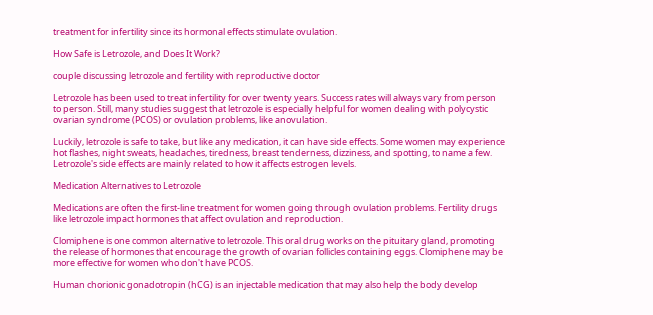treatment for infertility since its hormonal effects stimulate ovulation.

How Safe is Letrozole, and Does It Work?

couple discussing letrozole and fertility with reproductive doctor

Letrozole has been used to treat infertility for over twenty years. Success rates will always vary from person to person. Still, many studies suggest that letrozole is especially helpful for women dealing with polycystic ovarian syndrome (PCOS) or ovulation problems, like anovulation.

Luckily, letrozole is safe to take, but like any medication, it can have side effects. Some women may experience hot flashes, night sweats, headaches, tiredness, breast tenderness, dizziness, and spotting, to name a few. Letrozole's side effects are mainly related to how it affects estrogen levels.

Medication Alternatives to Letrozole

Medications are often the first-line treatment for women going through ovulation problems. Fertility drugs like letrozole impact hormones that affect ovulation and reproduction.

Clomiphene is one common alternative to letrozole. This oral drug works on the pituitary gland, promoting the release of hormones that encourage the growth of ovarian follicles containing eggs. Clomiphene may be more effective for women who don't have PCOS.

Human chorionic gonadotropin (hCG) is an injectable medication that may also help the body develop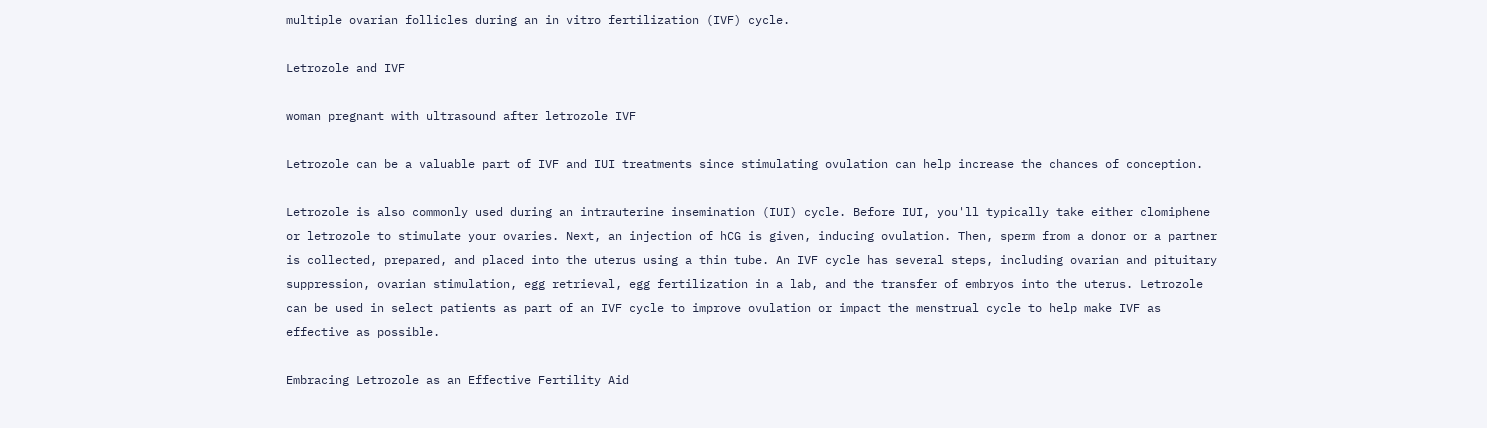multiple ovarian follicles during an in vitro fertilization (IVF) cycle.

Letrozole and IVF

woman pregnant with ultrasound after letrozole IVF

Letrozole can be a valuable part of IVF and IUI treatments since stimulating ovulation can help increase the chances of conception.

Letrozole is also commonly used during an intrauterine insemination (IUI) cycle. Before IUI, you'll typically take either clomiphene or letrozole to stimulate your ovaries. Next, an injection of hCG is given, inducing ovulation. Then, sperm from a donor or a partner is collected, prepared, and placed into the uterus using a thin tube. An IVF cycle has several steps, including ovarian and pituitary suppression, ovarian stimulation, egg retrieval, egg fertilization in a lab, and the transfer of embryos into the uterus. Letrozole can be used in select patients as part of an IVF cycle to improve ovulation or impact the menstrual cycle to help make IVF as effective as possible.

Embracing Letrozole as an Effective Fertility Aid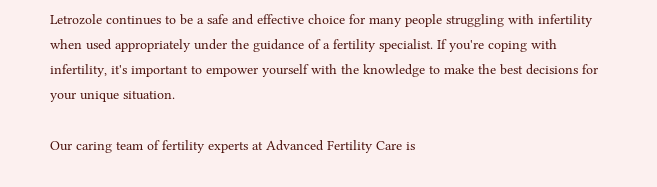Letrozole continues to be a safe and effective choice for many people struggling with infertility when used appropriately under the guidance of a fertility specialist. If you're coping with infertility, it's important to empower yourself with the knowledge to make the best decisions for your unique situation.

Our caring team of fertility experts at Advanced Fertility Care is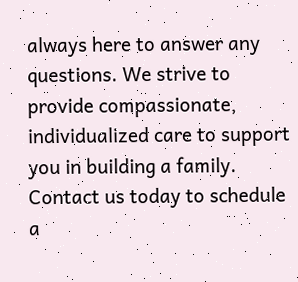always here to answer any questions. We strive to provide compassionate, individualized care to support you in building a family. Contact us today to schedule a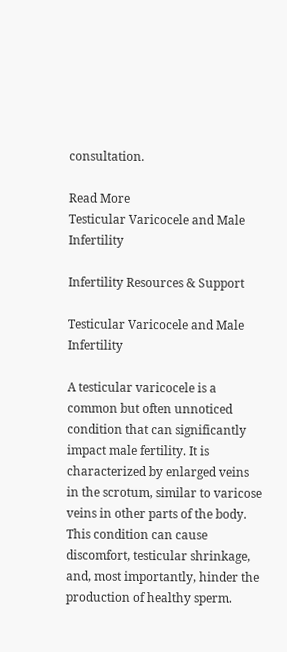consultation.

Read More
Testicular Varicocele and Male Infertility

Infertility Resources & Support

Testicular Varicocele and Male Infertility

A testicular varicocele is a common but often unnoticed condition that can significantly impact male fertility. It is characterized by enlarged veins in the scrotum, similar to varicose veins in other parts of the body. This condition can cause discomfort, testicular shrinkage, and, most importantly, hinder the production of healthy sperm.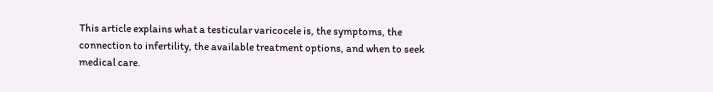This article explains what a testicular varicocele is, the symptoms, the connection to infertility, the available treatment options, and when to seek medical care.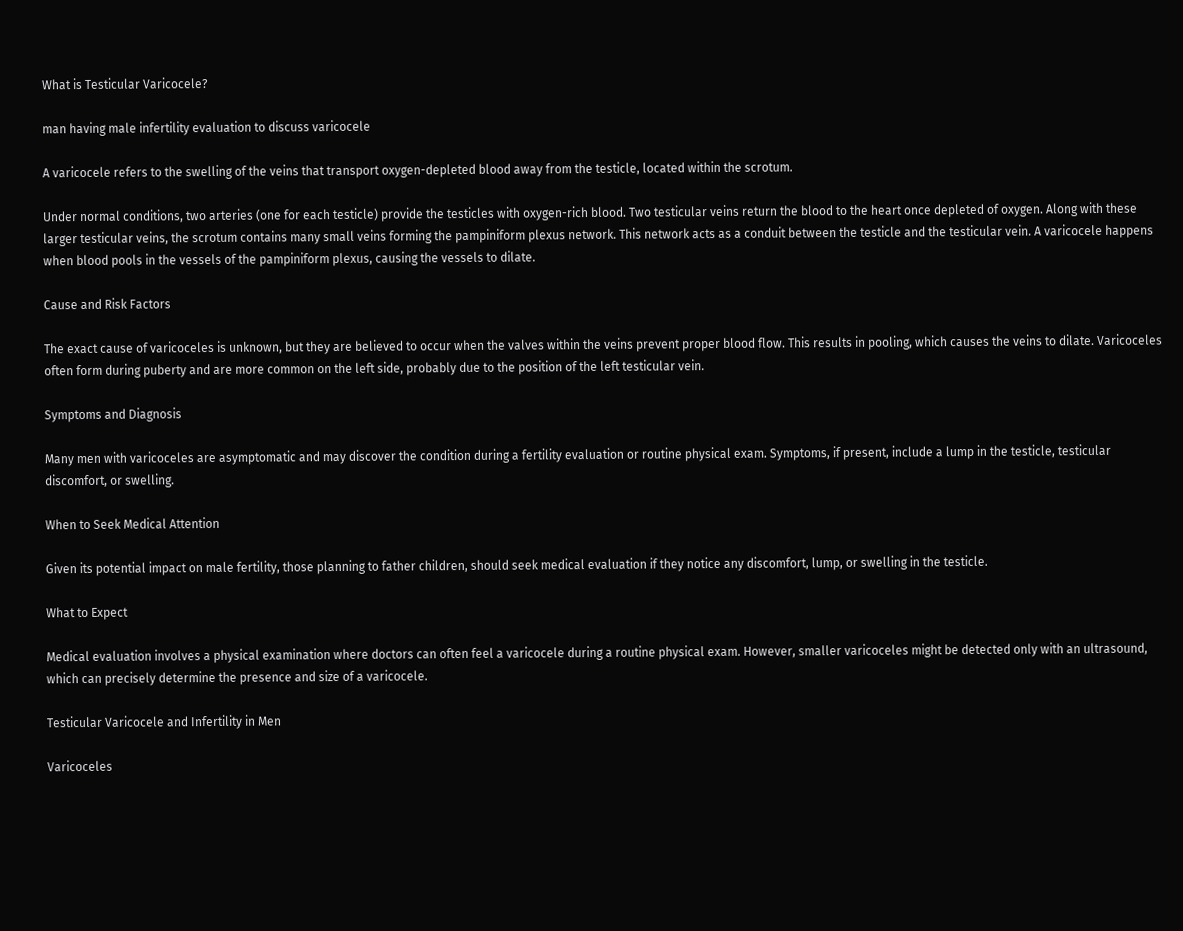What is Testicular Varicocele?

man having male infertility evaluation to discuss varicocele

A varicocele refers to the swelling of the veins that transport oxygen-depleted blood away from the testicle, located within the scrotum.

Under normal conditions, two arteries (one for each testicle) provide the testicles with oxygen-rich blood. Two testicular veins return the blood to the heart once depleted of oxygen. Along with these larger testicular veins, the scrotum contains many small veins forming the pampiniform plexus network. This network acts as a conduit between the testicle and the testicular vein. A varicocele happens when blood pools in the vessels of the pampiniform plexus, causing the vessels to dilate.

Cause and Risk Factors

The exact cause of varicoceles is unknown, but they are believed to occur when the valves within the veins prevent proper blood flow. This results in pooling, which causes the veins to dilate. Varicoceles often form during puberty and are more common on the left side, probably due to the position of the left testicular vein.

Symptoms and Diagnosis

Many men with varicoceles are asymptomatic and may discover the condition during a fertility evaluation or routine physical exam. Symptoms, if present, include a lump in the testicle, testicular discomfort, or swelling.

When to Seek Medical Attention

Given its potential impact on male fertility, those planning to father children, should seek medical evaluation if they notice any discomfort, lump, or swelling in the testicle.

What to Expect

Medical evaluation involves a physical examination where doctors can often feel a varicocele during a routine physical exam. However, smaller varicoceles might be detected only with an ultrasound, which can precisely determine the presence and size of a varicocele.

Testicular Varicocele and Infertility in Men

Varicoceles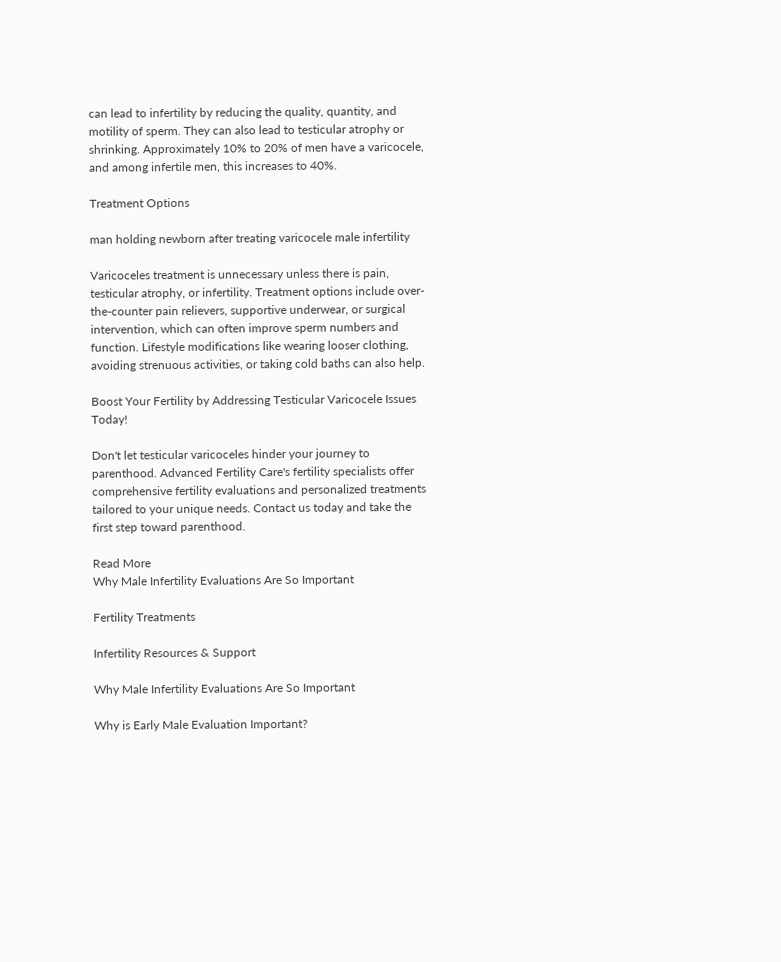can lead to infertility by reducing the quality, quantity, and motility of sperm. They can also lead to testicular atrophy or shrinking. Approximately 10% to 20% of men have a varicocele, and among infertile men, this increases to 40%.

Treatment Options

man holding newborn after treating varicocele male infertility

Varicoceles treatment is unnecessary unless there is pain, testicular atrophy, or infertility. Treatment options include over-the-counter pain relievers, supportive underwear, or surgical intervention, which can often improve sperm numbers and function. Lifestyle modifications like wearing looser clothing, avoiding strenuous activities, or taking cold baths can also help.

Boost Your Fertility by Addressing Testicular Varicocele Issues Today!

Don't let testicular varicoceles hinder your journey to parenthood. Advanced Fertility Care's fertility specialists offer comprehensive fertility evaluations and personalized treatments tailored to your unique needs. Contact us today and take the first step toward parenthood.

Read More
Why Male Infertility Evaluations Are So Important

Fertility Treatments

Infertility Resources & Support

Why Male Infertility Evaluations Are So Important

Why is Early Male Evaluation Important?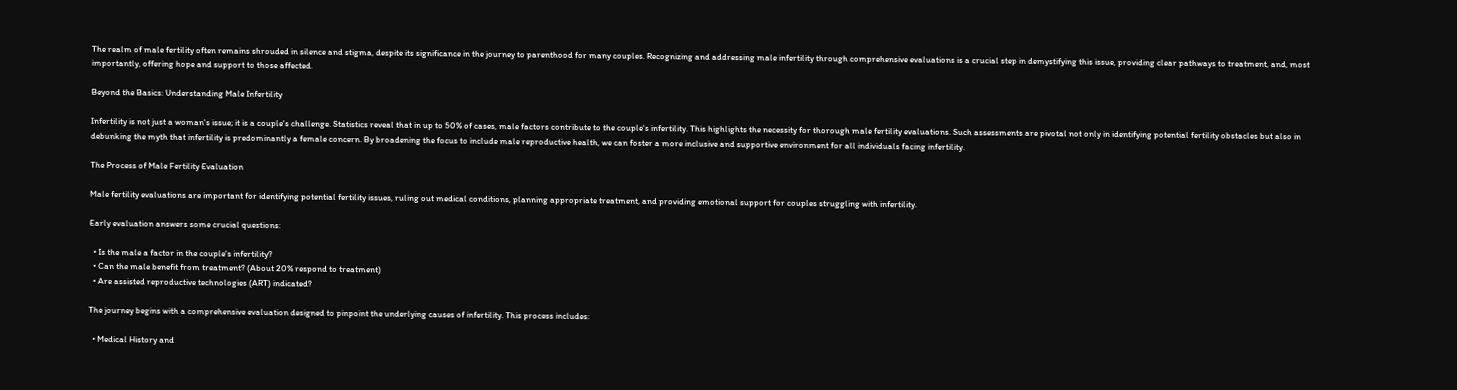The realm of male fertility often remains shrouded in silence and stigma, despite its significance in the journey to parenthood for many couples. Recognizing and addressing male infertility through comprehensive evaluations is a crucial step in demystifying this issue, providing clear pathways to treatment, and, most importantly, offering hope and support to those affected.

Beyond the Basics: Understanding Male Infertility

Infertility is not just a woman's issue; it is a couple's challenge. Statistics reveal that in up to 50% of cases, male factors contribute to the couple's infertility. This highlights the necessity for thorough male fertility evaluations. Such assessments are pivotal not only in identifying potential fertility obstacles but also in debunking the myth that infertility is predominantly a female concern. By broadening the focus to include male reproductive health, we can foster a more inclusive and supportive environment for all individuals facing infertility.

The Process of Male Fertility Evaluation

Male fertility evaluations are important for identifying potential fertility issues, ruling out medical conditions, planning appropriate treatment, and providing emotional support for couples struggling with infertility.

Early evaluation answers some crucial questions:

  • Is the male a factor in the couple's infertility?
  • Can the male benefit from treatment? (About 20% respond to treatment)
  • Are assisted reproductive technologies (ART) indicated?

The journey begins with a comprehensive evaluation designed to pinpoint the underlying causes of infertility. This process includes:

  • Medical History and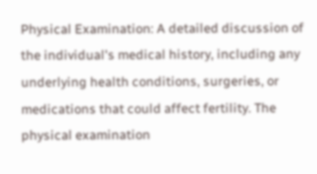Physical Examination: A detailed discussion of the individual's medical history, including any underlying health conditions, surgeries, or medications that could affect fertility. The physical examination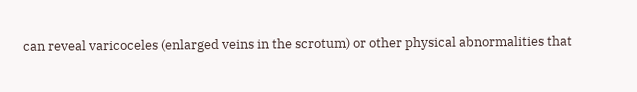can reveal varicoceles (enlarged veins in the scrotum) or other physical abnormalities that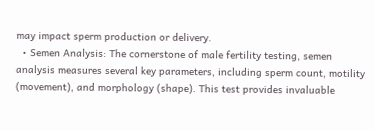may impact sperm production or delivery.
  • Semen Analysis: The cornerstone of male fertility testing, semen analysis measures several key parameters, including sperm count, motility (movement), and morphology (shape). This test provides invaluable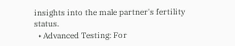insights into the male partner's fertility status.
  • Advanced Testing: For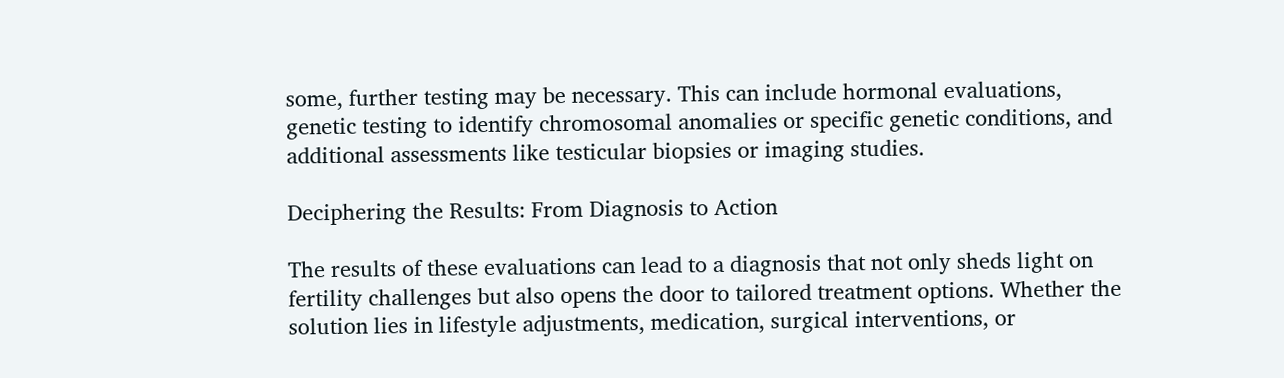some, further testing may be necessary. This can include hormonal evaluations, genetic testing to identify chromosomal anomalies or specific genetic conditions, and additional assessments like testicular biopsies or imaging studies.

Deciphering the Results: From Diagnosis to Action

The results of these evaluations can lead to a diagnosis that not only sheds light on fertility challenges but also opens the door to tailored treatment options. Whether the solution lies in lifestyle adjustments, medication, surgical interventions, or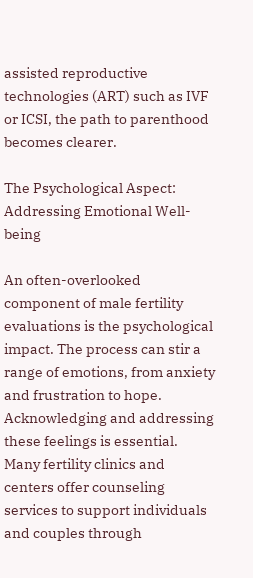assisted reproductive technologies (ART) such as IVF or ICSI, the path to parenthood becomes clearer.

The Psychological Aspect: Addressing Emotional Well-being

An often-overlooked component of male fertility evaluations is the psychological impact. The process can stir a range of emotions, from anxiety and frustration to hope. Acknowledging and addressing these feelings is essential. Many fertility clinics and centers offer counseling services to support individuals and couples through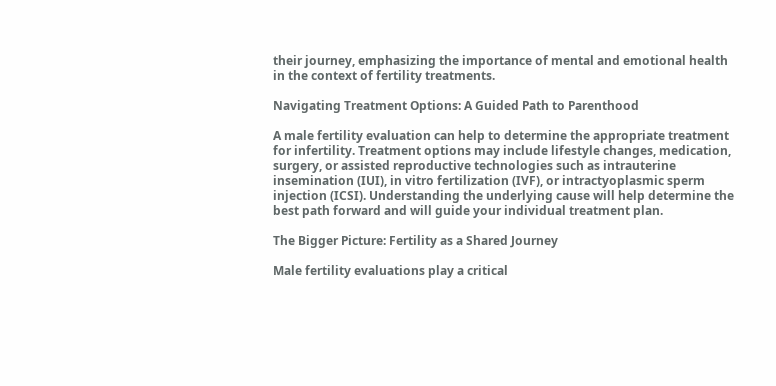their journey, emphasizing the importance of mental and emotional health in the context of fertility treatments.

Navigating Treatment Options: A Guided Path to Parenthood

A male fertility evaluation can help to determine the appropriate treatment for infertility. Treatment options may include lifestyle changes, medication, surgery, or assisted reproductive technologies such as intrauterine insemination (IUI), in vitro fertilization (IVF), or intractyoplasmic sperm injection (ICSI). Understanding the underlying cause will help determine the best path forward and will guide your individual treatment plan.

The Bigger Picture: Fertility as a Shared Journey

Male fertility evaluations play a critical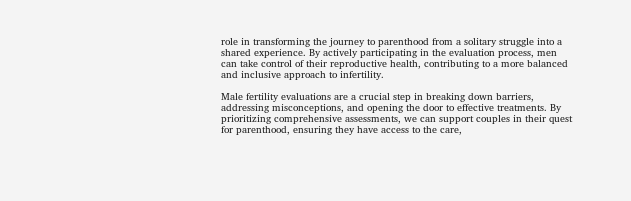role in transforming the journey to parenthood from a solitary struggle into a shared experience. By actively participating in the evaluation process, men can take control of their reproductive health, contributing to a more balanced and inclusive approach to infertility.

Male fertility evaluations are a crucial step in breaking down barriers, addressing misconceptions, and opening the door to effective treatments. By prioritizing comprehensive assessments, we can support couples in their quest for parenthood, ensuring they have access to the care,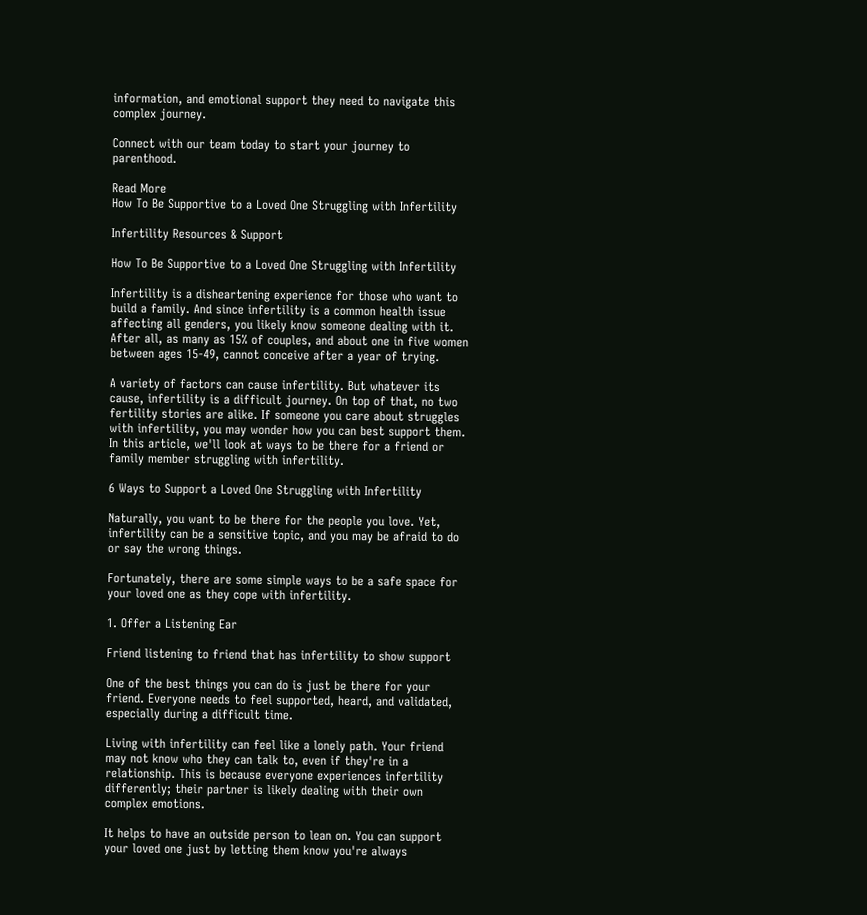information, and emotional support they need to navigate this complex journey.

Connect with our team today to start your journey to parenthood.

Read More
How To Be Supportive to a Loved One Struggling with Infertility

Infertility Resources & Support

How To Be Supportive to a Loved One Struggling with Infertility

Infertility is a disheartening experience for those who want to build a family. And since infertility is a common health issue affecting all genders, you likely know someone dealing with it. After all, as many as 15% of couples, and about one in five women between ages 15-49, cannot conceive after a year of trying.

A variety of factors can cause infertility. But whatever its cause, infertility is a difficult journey. On top of that, no two fertility stories are alike. If someone you care about struggles with infertility, you may wonder how you can best support them. In this article, we'll look at ways to be there for a friend or family member struggling with infertility.

6 Ways to Support a Loved One Struggling with Infertility

Naturally, you want to be there for the people you love. Yet, infertility can be a sensitive topic, and you may be afraid to do or say the wrong things.

Fortunately, there are some simple ways to be a safe space for your loved one as they cope with infertility.

1. Offer a Listening Ear

Friend listening to friend that has infertility to show support

One of the best things you can do is just be there for your friend. Everyone needs to feel supported, heard, and validated, especially during a difficult time.

Living with infertility can feel like a lonely path. Your friend may not know who they can talk to, even if they're in a relationship. This is because everyone experiences infertility differently; their partner is likely dealing with their own complex emotions.

It helps to have an outside person to lean on. You can support your loved one just by letting them know you're always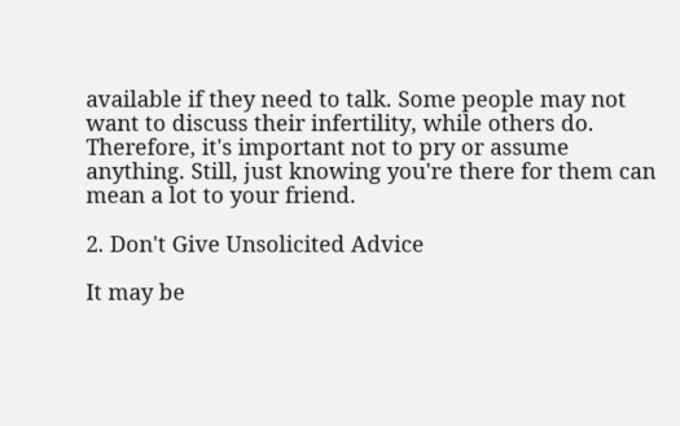available if they need to talk. Some people may not want to discuss their infertility, while others do. Therefore, it's important not to pry or assume anything. Still, just knowing you're there for them can mean a lot to your friend.

2. Don't Give Unsolicited Advice

It may be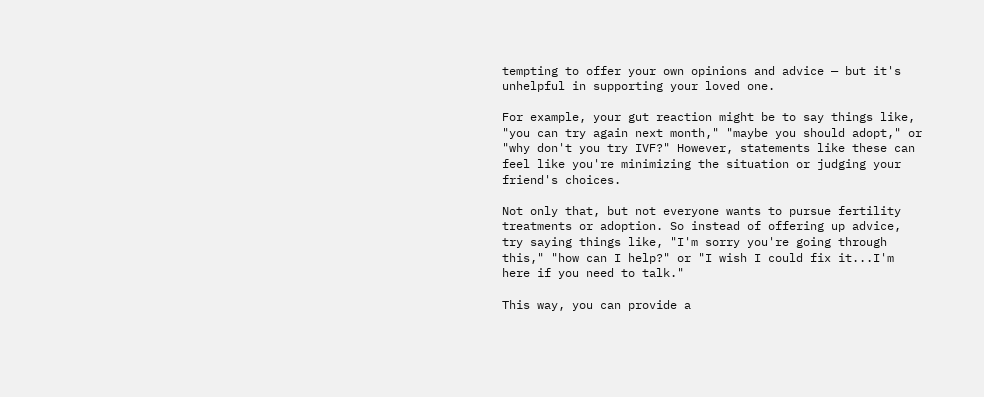tempting to offer your own opinions and advice — but it's unhelpful in supporting your loved one.

For example, your gut reaction might be to say things like, "you can try again next month," "maybe you should adopt," or "why don't you try IVF?" However, statements like these can feel like you're minimizing the situation or judging your friend's choices.

Not only that, but not everyone wants to pursue fertility treatments or adoption. So instead of offering up advice, try saying things like, "I'm sorry you're going through this," "how can I help?" or "I wish I could fix it...I'm here if you need to talk."

This way, you can provide a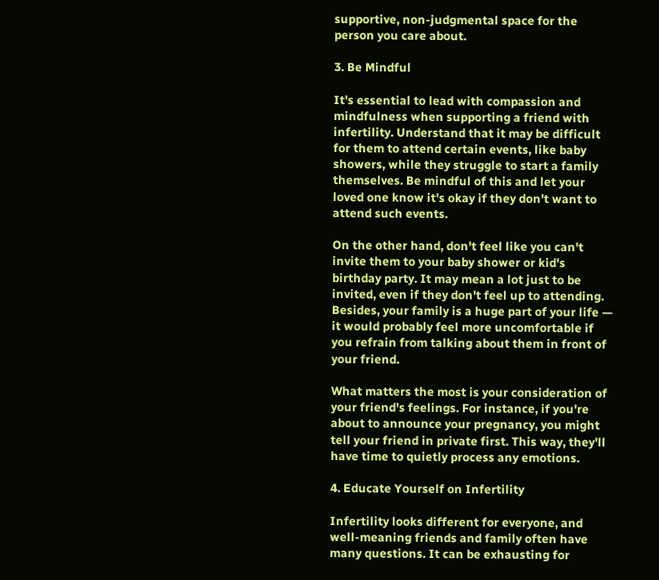supportive, non-judgmental space for the person you care about.

3. Be Mindful

It's essential to lead with compassion and mindfulness when supporting a friend with infertility. Understand that it may be difficult for them to attend certain events, like baby showers, while they struggle to start a family themselves. Be mindful of this and let your loved one know it's okay if they don't want to attend such events.

On the other hand, don't feel like you can't invite them to your baby shower or kid's birthday party. It may mean a lot just to be invited, even if they don't feel up to attending. Besides, your family is a huge part of your life — it would probably feel more uncomfortable if you refrain from talking about them in front of your friend.

What matters the most is your consideration of your friend's feelings. For instance, if you're about to announce your pregnancy, you might tell your friend in private first. This way, they'll have time to quietly process any emotions.

4. Educate Yourself on Infertility

Infertility looks different for everyone, and well-meaning friends and family often have many questions. It can be exhausting for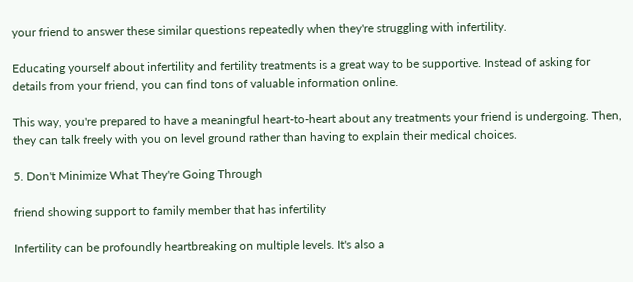your friend to answer these similar questions repeatedly when they're struggling with infertility.

Educating yourself about infertility and fertility treatments is a great way to be supportive. Instead of asking for details from your friend, you can find tons of valuable information online.

This way, you're prepared to have a meaningful heart-to-heart about any treatments your friend is undergoing. Then, they can talk freely with you on level ground rather than having to explain their medical choices.

5. Don't Minimize What They're Going Through

friend showing support to family member that has infertility

Infertility can be profoundly heartbreaking on multiple levels. It's also a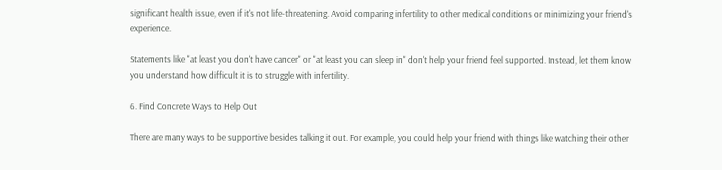significant health issue, even if it's not life-threatening. Avoid comparing infertility to other medical conditions or minimizing your friend's experience.

Statements like "at least you don't have cancer" or "at least you can sleep in" don't help your friend feel supported. Instead, let them know you understand how difficult it is to struggle with infertility.

6. Find Concrete Ways to Help Out

There are many ways to be supportive besides talking it out. For example, you could help your friend with things like watching their other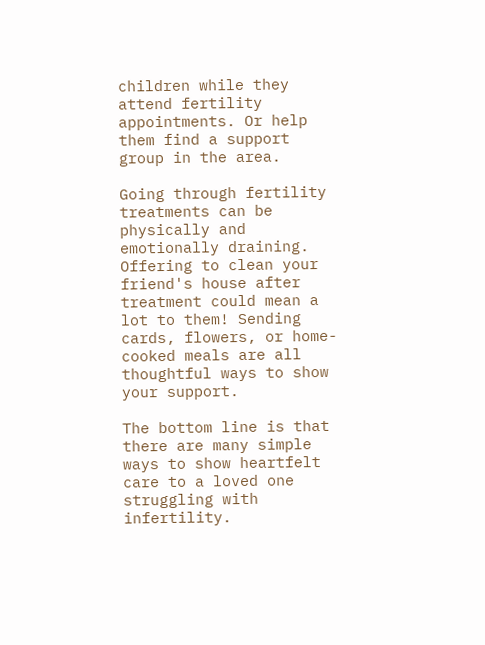children while they attend fertility appointments. Or help them find a support group in the area.

Going through fertility treatments can be physically and emotionally draining. Offering to clean your friend's house after treatment could mean a lot to them! Sending cards, flowers, or home-cooked meals are all thoughtful ways to show your support.

The bottom line is that there are many simple ways to show heartfelt care to a loved one struggling with infertility.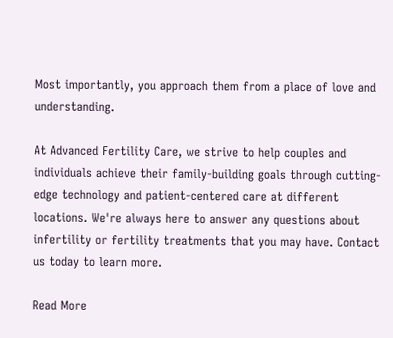Most importantly, you approach them from a place of love and understanding.

At Advanced Fertility Care, we strive to help couples and individuals achieve their family-building goals through cutting-edge technology and patient-centered care at different locations. We're always here to answer any questions about infertility or fertility treatments that you may have. Contact us today to learn more.

Read More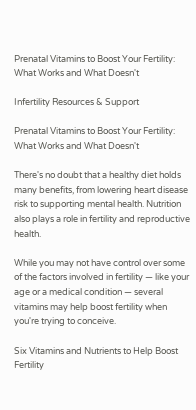Prenatal Vitamins to Boost Your Fertility: What Works and What Doesn't

Infertility Resources & Support

Prenatal Vitamins to Boost Your Fertility: What Works and What Doesn't

There's no doubt that a healthy diet holds many benefits, from lowering heart disease risk to supporting mental health. Nutrition also plays a role in fertility and reproductive health.

While you may not have control over some of the factors involved in fertility — like your age or a medical condition — several vitamins may help boost fertility when you're trying to conceive.

Six Vitamins and Nutrients to Help Boost Fertility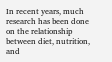In recent years, much research has been done on the relationship between diet, nutrition, and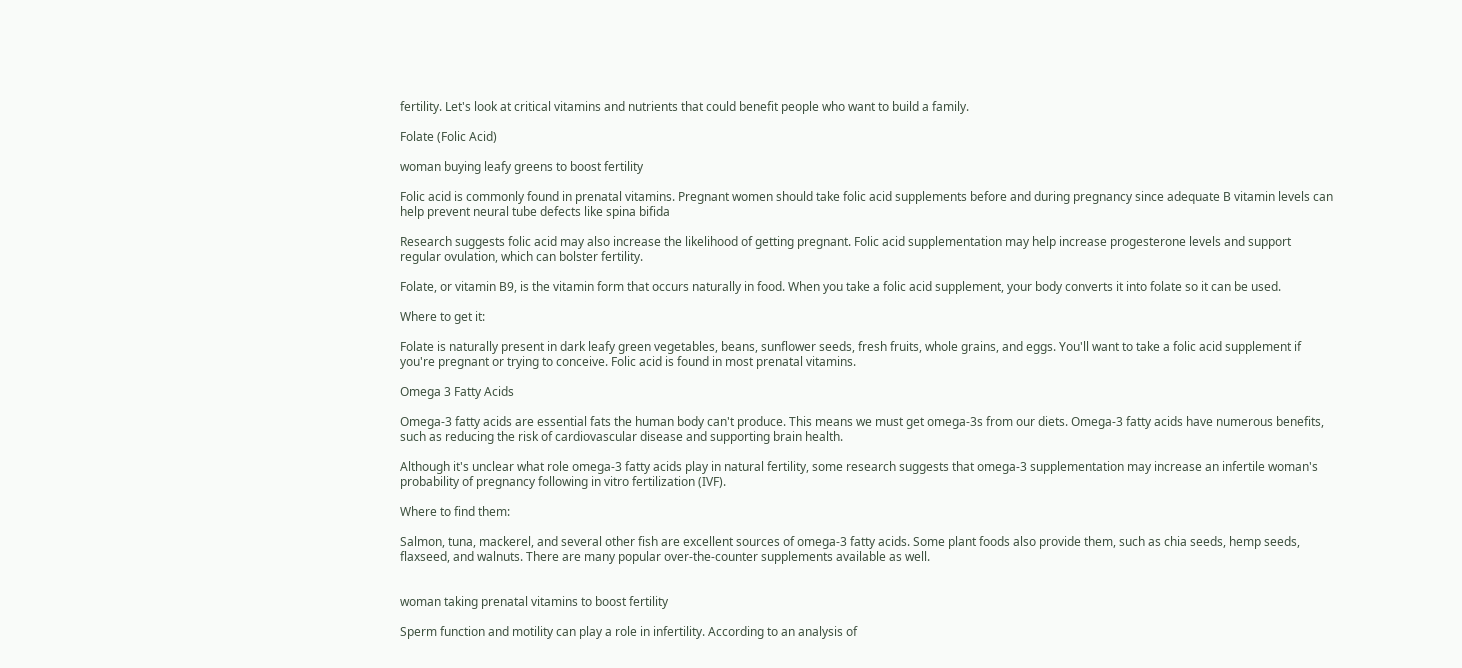fertility. Let's look at critical vitamins and nutrients that could benefit people who want to build a family.

Folate (Folic Acid)

woman buying leafy greens to boost fertility

Folic acid is commonly found in prenatal vitamins. Pregnant women should take folic acid supplements before and during pregnancy since adequate B vitamin levels can help prevent neural tube defects like spina bifida

Research suggests folic acid may also increase the likelihood of getting pregnant. Folic acid supplementation may help increase progesterone levels and support regular ovulation, which can bolster fertility.

Folate, or vitamin B9, is the vitamin form that occurs naturally in food. When you take a folic acid supplement, your body converts it into folate so it can be used.

Where to get it:

Folate is naturally present in dark leafy green vegetables, beans, sunflower seeds, fresh fruits, whole grains, and eggs. You'll want to take a folic acid supplement if you're pregnant or trying to conceive. Folic acid is found in most prenatal vitamins.

Omega 3 Fatty Acids

Omega-3 fatty acids are essential fats the human body can't produce. This means we must get omega-3s from our diets. Omega-3 fatty acids have numerous benefits, such as reducing the risk of cardiovascular disease and supporting brain health.

Although it's unclear what role omega-3 fatty acids play in natural fertility, some research suggests that omega-3 supplementation may increase an infertile woman's probability of pregnancy following in vitro fertilization (IVF).

Where to find them:

Salmon, tuna, mackerel, and several other fish are excellent sources of omega-3 fatty acids. Some plant foods also provide them, such as chia seeds, hemp seeds, flaxseed, and walnuts. There are many popular over-the-counter supplements available as well.


woman taking prenatal vitamins to boost fertility

Sperm function and motility can play a role in infertility. According to an analysis of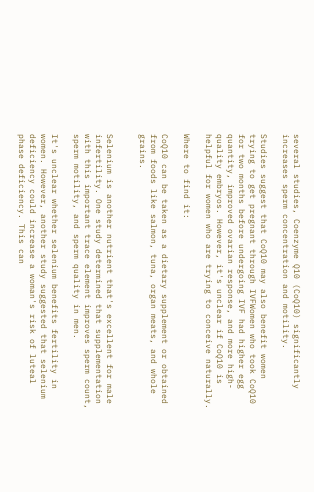several studies, Coenzyme Q10 (CoQ10) significantly increases sperm concentration and motility.

Studies suggest that CoQ10 may also benefit women trying to get pregnant through IVFWomen who took CoQ10 for two months before undergoing IVF had higher egg quantity, improved ovarian response, and more high-quality embryos. However, it's unclear if CoQ10 is helpful for women who are trying to conceive naturally.

Where to find it:

CoQ10 can be taken as a dietary supplement or obtained from foods like salmon, tuna, organ meats, and whole grains.


Selenium is another nutrient that's excellent for male infertility. One study determined that supplementation with this important trace element improves sperm count, sperm motility, and sperm quality in men.

It's unclear whether selenium benefits fertility in women. However, another study suggested that selenium deficiency could increase a woman's risk of luteal phase deficiency. This can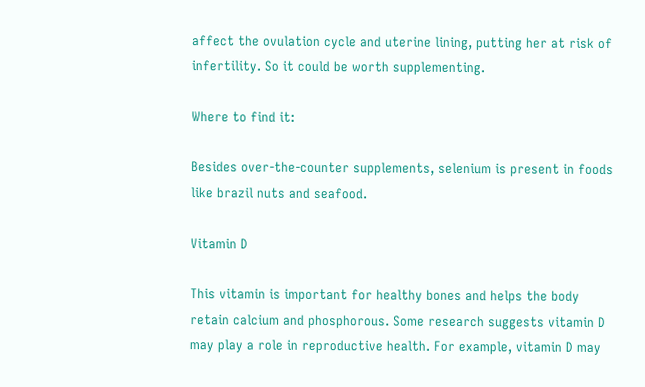affect the ovulation cycle and uterine lining, putting her at risk of infertility. So it could be worth supplementing.

Where to find it:

Besides over-the-counter supplements, selenium is present in foods like brazil nuts and seafood.

Vitamin D

This vitamin is important for healthy bones and helps the body retain calcium and phosphorous. Some research suggests vitamin D may play a role in reproductive health. For example, vitamin D may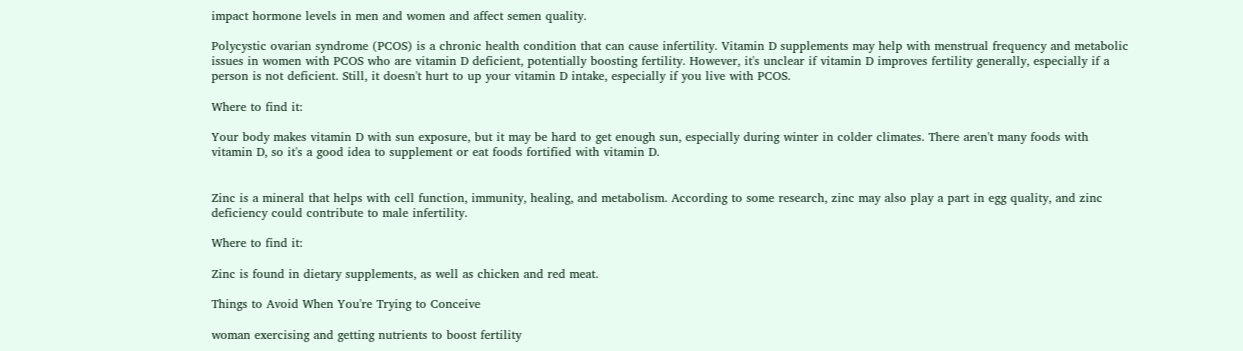impact hormone levels in men and women and affect semen quality.

Polycystic ovarian syndrome (PCOS) is a chronic health condition that can cause infertility. Vitamin D supplements may help with menstrual frequency and metabolic issues in women with PCOS who are vitamin D deficient, potentially boosting fertility. However, it's unclear if vitamin D improves fertility generally, especially if a person is not deficient. Still, it doesn't hurt to up your vitamin D intake, especially if you live with PCOS.

Where to find it:

Your body makes vitamin D with sun exposure, but it may be hard to get enough sun, especially during winter in colder climates. There aren't many foods with vitamin D, so it's a good idea to supplement or eat foods fortified with vitamin D.


Zinc is a mineral that helps with cell function, immunity, healing, and metabolism. According to some research, zinc may also play a part in egg quality, and zinc deficiency could contribute to male infertility.

Where to find it:

Zinc is found in dietary supplements, as well as chicken and red meat.

Things to Avoid When You're Trying to Conceive

woman exercising and getting nutrients to boost fertility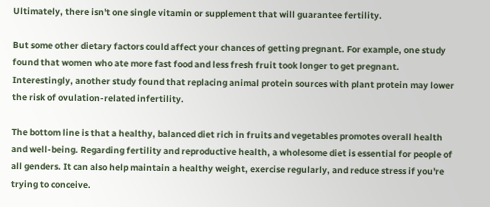Ultimately, there isn't one single vitamin or supplement that will guarantee fertility.

But some other dietary factors could affect your chances of getting pregnant. For example, one study found that women who ate more fast food and less fresh fruit took longer to get pregnant. Interestingly, another study found that replacing animal protein sources with plant protein may lower the risk of ovulation-related infertility.

The bottom line is that a healthy, balanced diet rich in fruits and vegetables promotes overall health and well-being. Regarding fertility and reproductive health, a wholesome diet is essential for people of all genders. It can also help maintain a healthy weight, exercise regularly, and reduce stress if you're trying to conceive.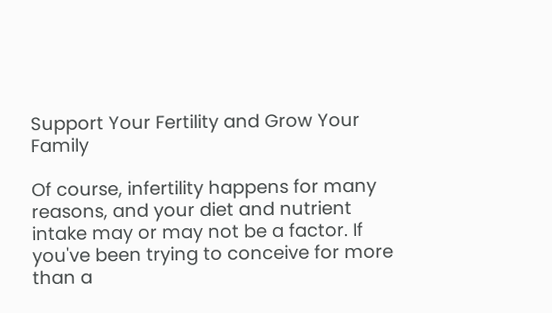Support Your Fertility and Grow Your Family

Of course, infertility happens for many reasons, and your diet and nutrient intake may or may not be a factor. If you've been trying to conceive for more than a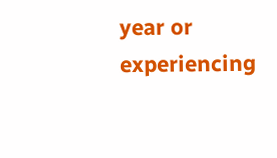year or experiencing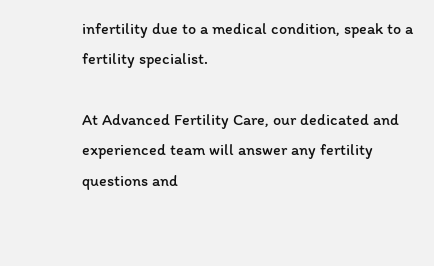infertility due to a medical condition, speak to a fertility specialist.

At Advanced Fertility Care, our dedicated and experienced team will answer any fertility questions and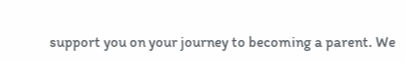support you on your journey to becoming a parent. We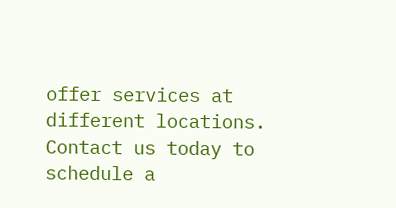offer services at different locations. Contact us today to schedule a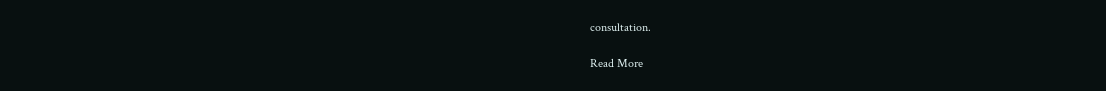consultation.

Read More